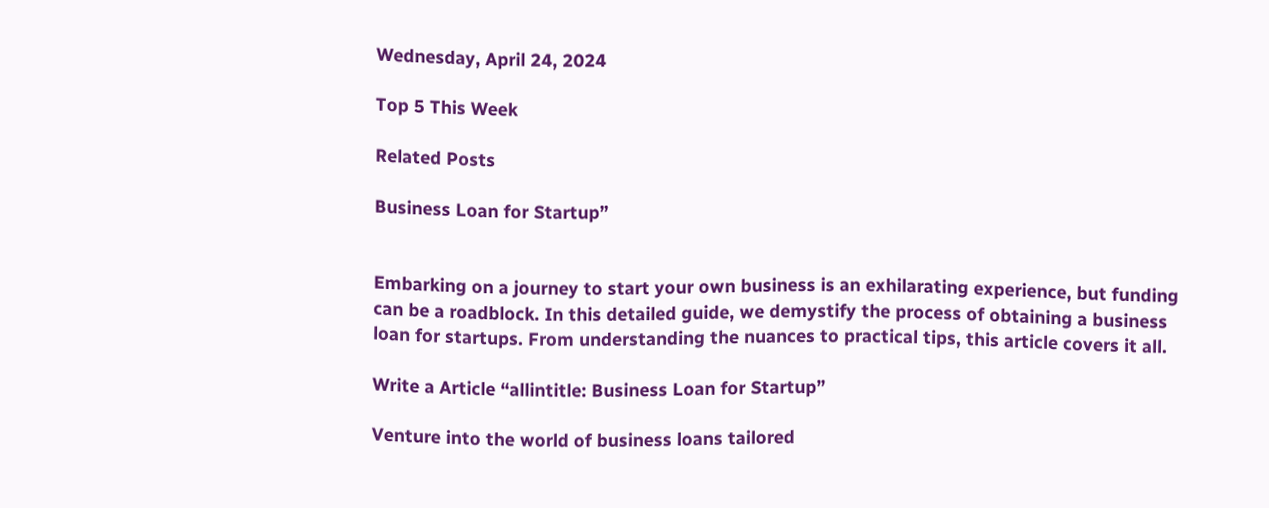Wednesday, April 24, 2024

Top 5 This Week

Related Posts

Business Loan for Startup”


Embarking on a journey to start your own business is an exhilarating experience, but funding can be a roadblock. In this detailed guide, we demystify the process of obtaining a business loan for startups. From understanding the nuances to practical tips, this article covers it all.

Write a Article “allintitle: Business Loan for Startup”

Venture into the world of business loans tailored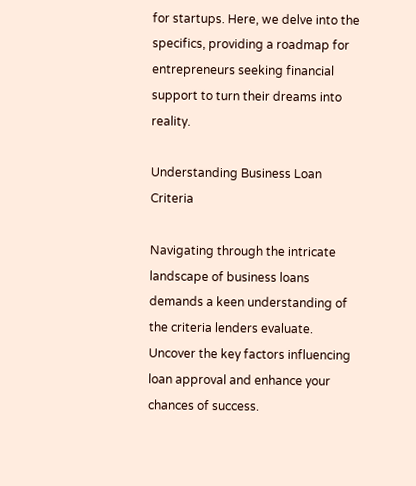for startups. Here, we delve into the specifics, providing a roadmap for entrepreneurs seeking financial support to turn their dreams into reality.

Understanding Business Loan Criteria

Navigating through the intricate landscape of business loans demands a keen understanding of the criteria lenders evaluate. Uncover the key factors influencing loan approval and enhance your chances of success.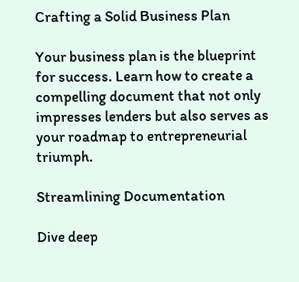Crafting a Solid Business Plan

Your business plan is the blueprint for success. Learn how to create a compelling document that not only impresses lenders but also serves as your roadmap to entrepreneurial triumph.

Streamlining Documentation

Dive deep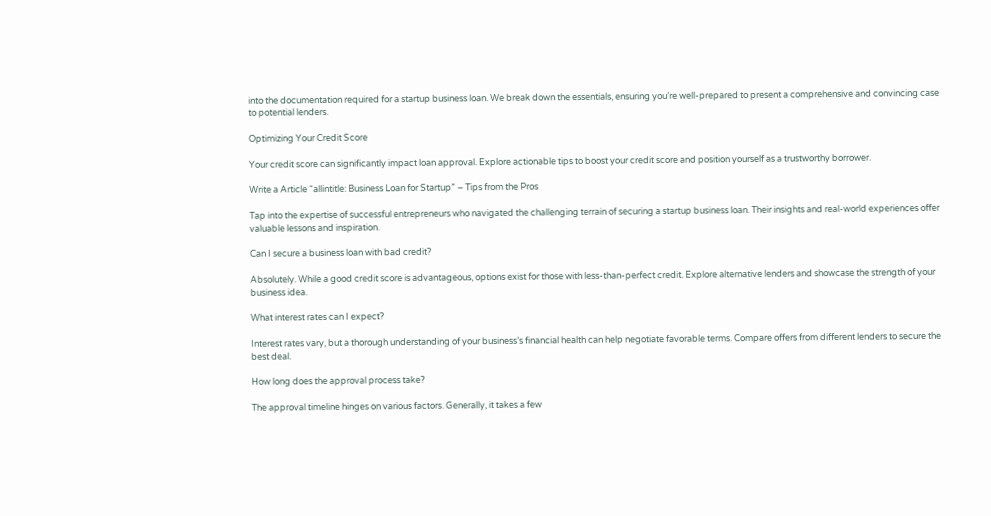into the documentation required for a startup business loan. We break down the essentials, ensuring you’re well-prepared to present a comprehensive and convincing case to potential lenders.

Optimizing Your Credit Score

Your credit score can significantly impact loan approval. Explore actionable tips to boost your credit score and position yourself as a trustworthy borrower.

Write a Article “allintitle: Business Loan for Startup” – Tips from the Pros

Tap into the expertise of successful entrepreneurs who navigated the challenging terrain of securing a startup business loan. Their insights and real-world experiences offer valuable lessons and inspiration.

Can I secure a business loan with bad credit?

Absolutely. While a good credit score is advantageous, options exist for those with less-than-perfect credit. Explore alternative lenders and showcase the strength of your business idea.

What interest rates can I expect?

Interest rates vary, but a thorough understanding of your business’s financial health can help negotiate favorable terms. Compare offers from different lenders to secure the best deal.

How long does the approval process take?

The approval timeline hinges on various factors. Generally, it takes a few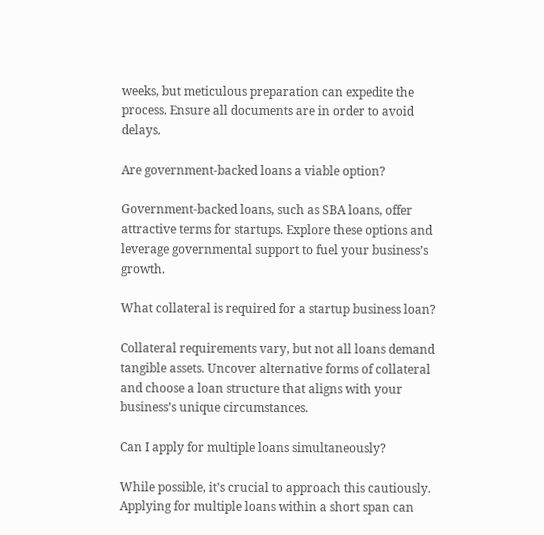weeks, but meticulous preparation can expedite the process. Ensure all documents are in order to avoid delays.

Are government-backed loans a viable option?

Government-backed loans, such as SBA loans, offer attractive terms for startups. Explore these options and leverage governmental support to fuel your business’s growth.

What collateral is required for a startup business loan?

Collateral requirements vary, but not all loans demand tangible assets. Uncover alternative forms of collateral and choose a loan structure that aligns with your business’s unique circumstances.

Can I apply for multiple loans simultaneously?

While possible, it’s crucial to approach this cautiously. Applying for multiple loans within a short span can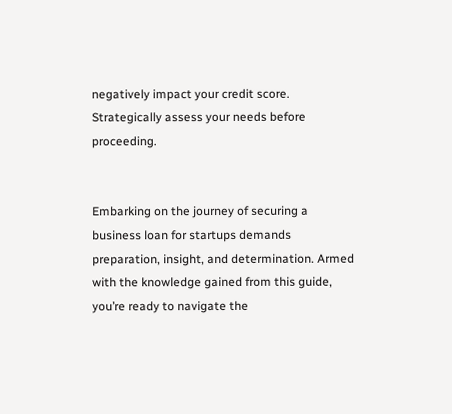negatively impact your credit score. Strategically assess your needs before proceeding.


Embarking on the journey of securing a business loan for startups demands preparation, insight, and determination. Armed with the knowledge gained from this guide, you’re ready to navigate the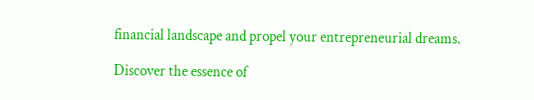financial landscape and propel your entrepreneurial dreams.

Discover the essence of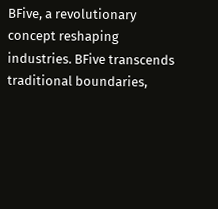BFive, a revolutionary concept reshaping industries. BFive transcends traditional boundaries,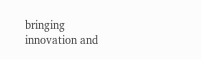bringing innovation and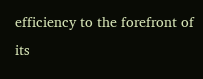efficiency to the forefront of its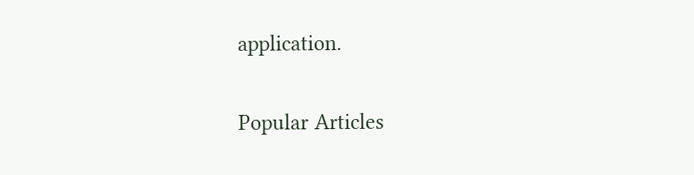application.

Popular Articles